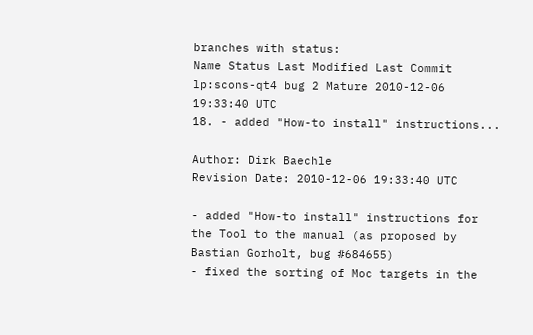branches with status:
Name Status Last Modified Last Commit
lp:scons-qt4 bug 2 Mature 2010-12-06 19:33:40 UTC
18. - added "How-to install" instructions...

Author: Dirk Baechle
Revision Date: 2010-12-06 19:33:40 UTC

- added "How-to install" instructions for the Tool to the manual (as proposed by Bastian Gorholt, bug #684655)
- fixed the sorting of Moc targets in the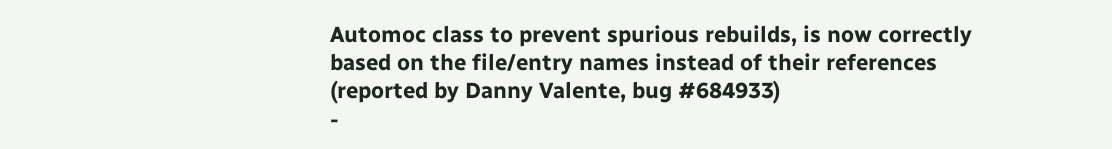Automoc class to prevent spurious rebuilds, is now correctly based on the file/entry names instead of their references (reported by Danny Valente, bug #684933)
-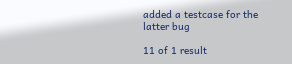added a testcase for the latter bug

11 of 1 result